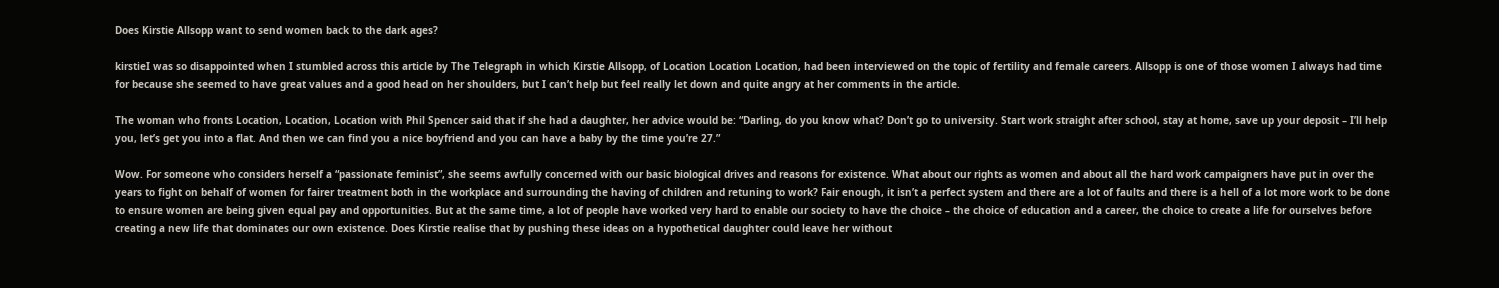Does Kirstie Allsopp want to send women back to the dark ages?

kirstieI was so disappointed when I stumbled across this article by The Telegraph in which Kirstie Allsopp, of Location Location Location, had been interviewed on the topic of fertility and female careers. Allsopp is one of those women I always had time for because she seemed to have great values and a good head on her shoulders, but I can’t help but feel really let down and quite angry at her comments in the article.

The woman who fronts Location, Location, Location with Phil Spencer said that if she had a daughter, her advice would be: “Darling, do you know what? Don’t go to university. Start work straight after school, stay at home, save up your deposit – I’ll help you, let’s get you into a flat. And then we can find you a nice boyfriend and you can have a baby by the time you’re 27.”

Wow. For someone who considers herself a “passionate feminist”, she seems awfully concerned with our basic biological drives and reasons for existence. What about our rights as women and about all the hard work campaigners have put in over the years to fight on behalf of women for fairer treatment both in the workplace and surrounding the having of children and retuning to work? Fair enough, it isn’t a perfect system and there are a lot of faults and there is a hell of a lot more work to be done to ensure women are being given equal pay and opportunities. But at the same time, a lot of people have worked very hard to enable our society to have the choice – the choice of education and a career, the choice to create a life for ourselves before creating a new life that dominates our own existence. Does Kirstie realise that by pushing these ideas on a hypothetical daughter could leave her without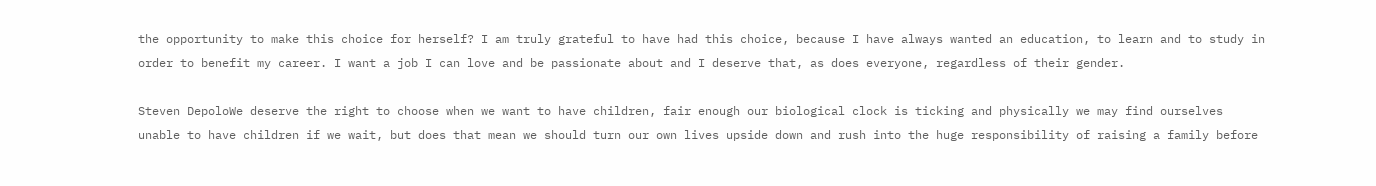the opportunity to make this choice for herself? I am truly grateful to have had this choice, because I have always wanted an education, to learn and to study in order to benefit my career. I want a job I can love and be passionate about and I deserve that, as does everyone, regardless of their gender.

Steven DepoloWe deserve the right to choose when we want to have children, fair enough our biological clock is ticking and physically we may find ourselves unable to have children if we wait, but does that mean we should turn our own lives upside down and rush into the huge responsibility of raising a family before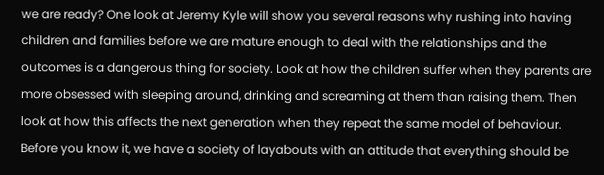we are ready? One look at Jeremy Kyle will show you several reasons why rushing into having children and families before we are mature enough to deal with the relationships and the outcomes is a dangerous thing for society. Look at how the children suffer when they parents are more obsessed with sleeping around, drinking and screaming at them than raising them. Then look at how this affects the next generation when they repeat the same model of behaviour. Before you know it, we have a society of layabouts with an attitude that everything should be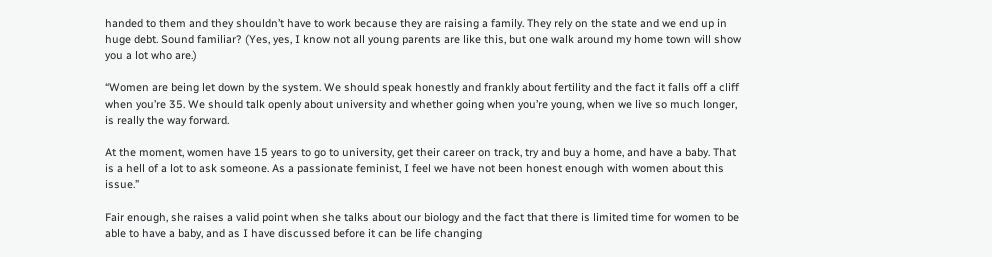handed to them and they shouldn’t have to work because they are raising a family. They rely on the state and we end up in huge debt. Sound familiar? (Yes, yes, I know not all young parents are like this, but one walk around my home town will show you a lot who are.)

“Women are being let down by the system. We should speak honestly and frankly about fertility and the fact it falls off a cliff when you’re 35. We should talk openly about university and whether going when you’re young, when we live so much longer, is really the way forward.

At the moment, women have 15 years to go to university, get their career on track, try and buy a home, and have a baby. That is a hell of a lot to ask someone. As a passionate feminist, I feel we have not been honest enough with women about this issue.”

Fair enough, she raises a valid point when she talks about our biology and the fact that there is limited time for women to be able to have a baby, and as I have discussed before it can be life changing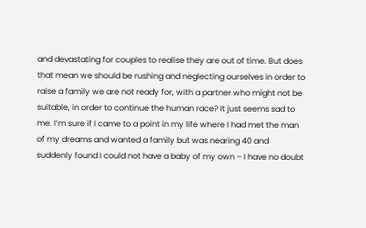and devastating for couples to realise they are out of time. But does that mean we should be rushing and neglecting ourselves in order to raise a family we are not ready for, with a partner who might not be suitable, in order to continue the human race? It just seems sad to me. I’m sure if I came to a point in my life where I had met the man of my dreams and wanted a family but was nearing 40 and suddenly found I could not have a baby of my own – I have no doubt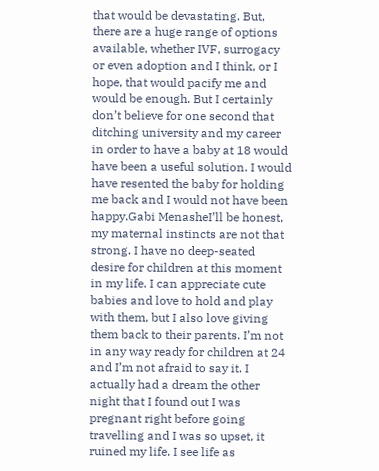that would be devastating. But, there are a huge range of options available, whether IVF, surrogacy or even adoption and I think, or I hope, that would pacify me and would be enough. But I certainly don’t believe for one second that ditching university and my career in order to have a baby at 18 would have been a useful solution. I would have resented the baby for holding me back and I would not have been happy.Gabi MenasheI’ll be honest, my maternal instincts are not that strong. I have no deep-seated desire for children at this moment in my life. I can appreciate cute babies and love to hold and play with them, but I also love giving them back to their parents. I’m not in any way ready for children at 24 and I’m not afraid to say it. I actually had a dream the other night that I found out I was pregnant right before going travelling and I was so upset, it ruined my life. I see life as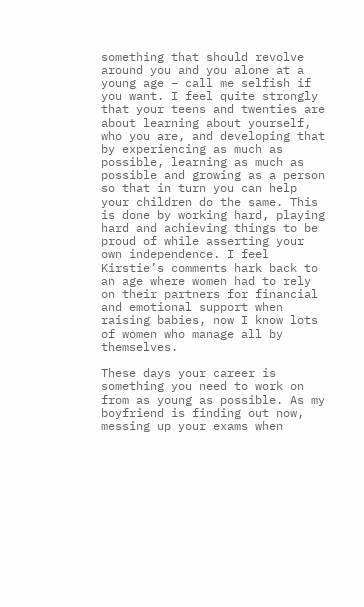something that should revolve around you and you alone at a young age – call me selfish if you want. I feel quite strongly that your teens and twenties are about learning about yourself, who you are, and developing that by experiencing as much as possible, learning as much as possible and growing as a person so that in turn you can help your children do the same. This is done by working hard, playing hard and achieving things to be proud of while asserting your own independence. I feel Kirstie’s comments hark back to an age where women had to rely on their partners for financial and emotional support when raising babies, now I know lots of women who manage all by themselves.

These days your career is something you need to work on from as young as possible. As my boyfriend is finding out now, messing up your exams when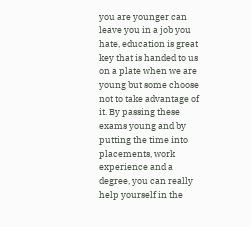you are younger can leave you in a job you hate, education is great key that is handed to us on a plate when we are young but some choose not to take advantage of it. By passing these exams young and by putting the time into placements, work experience and a degree, you can really help yourself in the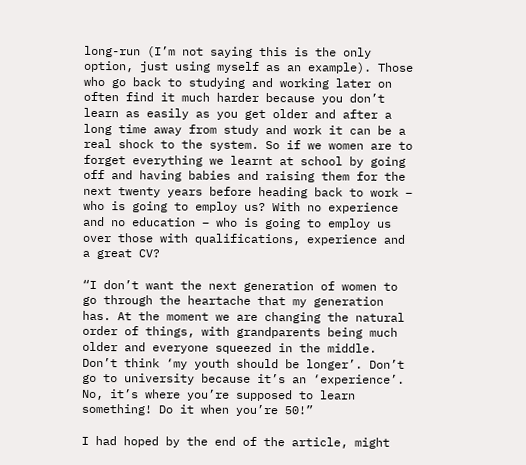long-run (I’m not saying this is the only option, just using myself as an example). Those who go back to studying and working later on often find it much harder because you don’t learn as easily as you get older and after a long time away from study and work it can be a real shock to the system. So if we women are to forget everything we learnt at school by going off and having babies and raising them for the next twenty years before heading back to work – who is going to employ us? With no experience and no education – who is going to employ us over those with qualifications, experience and a great CV?

“I don’t want the next generation of women to go through the heartache that my generation has. At the moment we are changing the natural order of things, with grandparents being much older and everyone squeezed in the middle. Don’t think ‘my youth should be longer’. Don’t go to university because it’s an ‘experience’. No, it’s where you’re supposed to learn something! Do it when you’re 50!”

I had hoped by the end of the article, might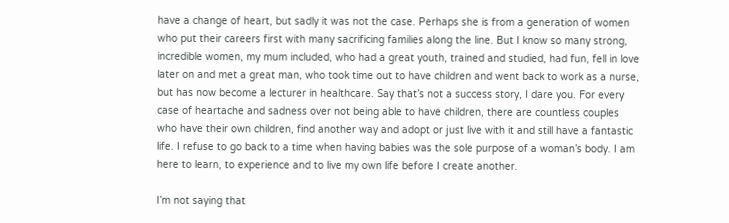have a change of heart, but sadly it was not the case. Perhaps she is from a generation of women who put their careers first with many sacrificing families along the line. But I know so many strong, incredible women, my mum included, who had a great youth, trained and studied, had fun, fell in love later on and met a great man, who took time out to have children and went back to work as a nurse, but has now become a lecturer in healthcare. Say that’s not a success story, I dare you. For every case of heartache and sadness over not being able to have children, there are countless couples who have their own children, find another way and adopt or just live with it and still have a fantastic life. I refuse to go back to a time when having babies was the sole purpose of a woman’s body. I am here to learn, to experience and to live my own life before I create another.

I’m not saying that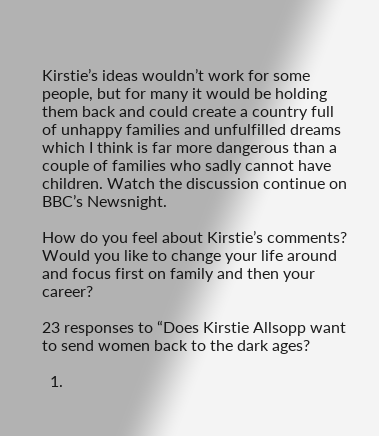Kirstie’s ideas wouldn’t work for some people, but for many it would be holding them back and could create a country full of unhappy families and unfulfilled dreams which I think is far more dangerous than a couple of families who sadly cannot have children. Watch the discussion continue on BBC’s Newsnight.

How do you feel about Kirstie’s comments? Would you like to change your life around and focus first on family and then your career?

23 responses to “Does Kirstie Allsopp want to send women back to the dark ages?

  1.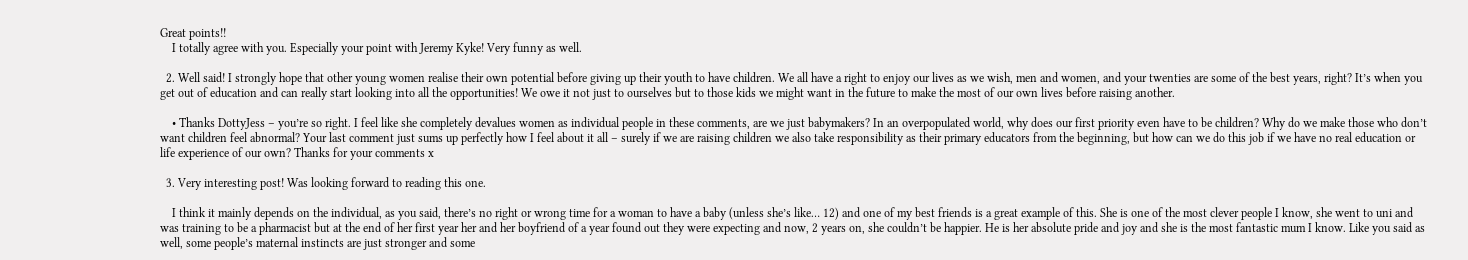Great points!!
    I totally agree with you. Especially your point with Jeremy Kyke! Very funny as well.

  2. Well said! I strongly hope that other young women realise their own potential before giving up their youth to have children. We all have a right to enjoy our lives as we wish, men and women, and your twenties are some of the best years, right? It’s when you get out of education and can really start looking into all the opportunities! We owe it not just to ourselves but to those kids we might want in the future to make the most of our own lives before raising another.

    • Thanks DottyJess – you’re so right. I feel like she completely devalues women as individual people in these comments, are we just babymakers? In an overpopulated world, why does our first priority even have to be children? Why do we make those who don’t want children feel abnormal? Your last comment just sums up perfectly how I feel about it all – surely if we are raising children we also take responsibility as their primary educators from the beginning, but how can we do this job if we have no real education or life experience of our own? Thanks for your comments x

  3. Very interesting post! Was looking forward to reading this one.

    I think it mainly depends on the individual, as you said, there’s no right or wrong time for a woman to have a baby (unless she’s like… 12) and one of my best friends is a great example of this. She is one of the most clever people I know, she went to uni and was training to be a pharmacist but at the end of her first year her and her boyfriend of a year found out they were expecting and now, 2 years on, she couldn’t be happier. He is her absolute pride and joy and she is the most fantastic mum I know. Like you said as well, some people’s maternal instincts are just stronger and some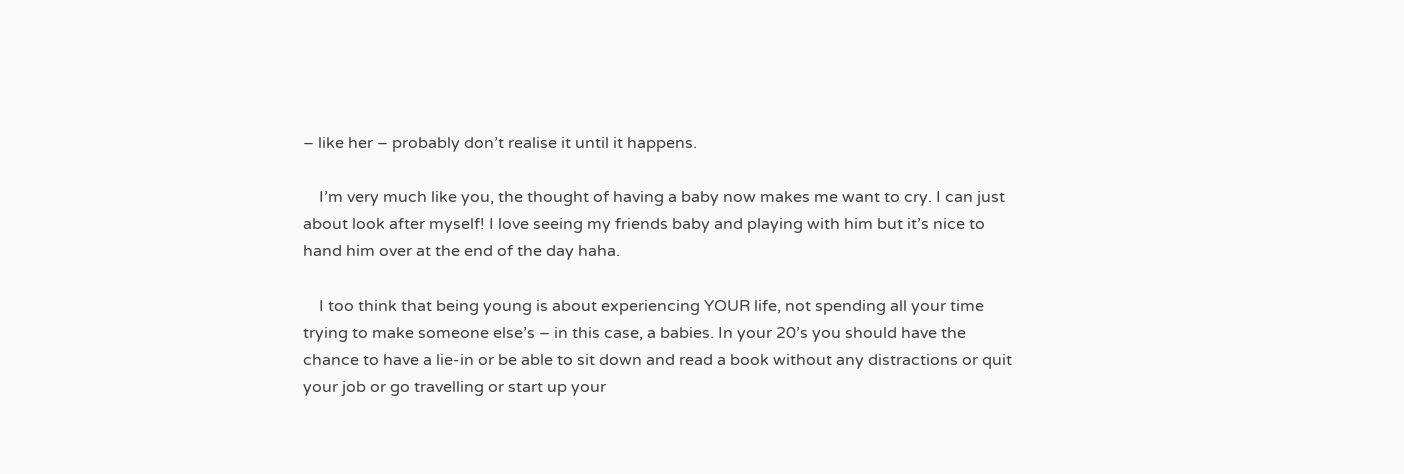– like her – probably don’t realise it until it happens.

    I’m very much like you, the thought of having a baby now makes me want to cry. I can just about look after myself! I love seeing my friends baby and playing with him but it’s nice to hand him over at the end of the day haha.

    I too think that being young is about experiencing YOUR life, not spending all your time trying to make someone else’s – in this case, a babies. In your 20’s you should have the chance to have a lie-in or be able to sit down and read a book without any distractions or quit your job or go travelling or start up your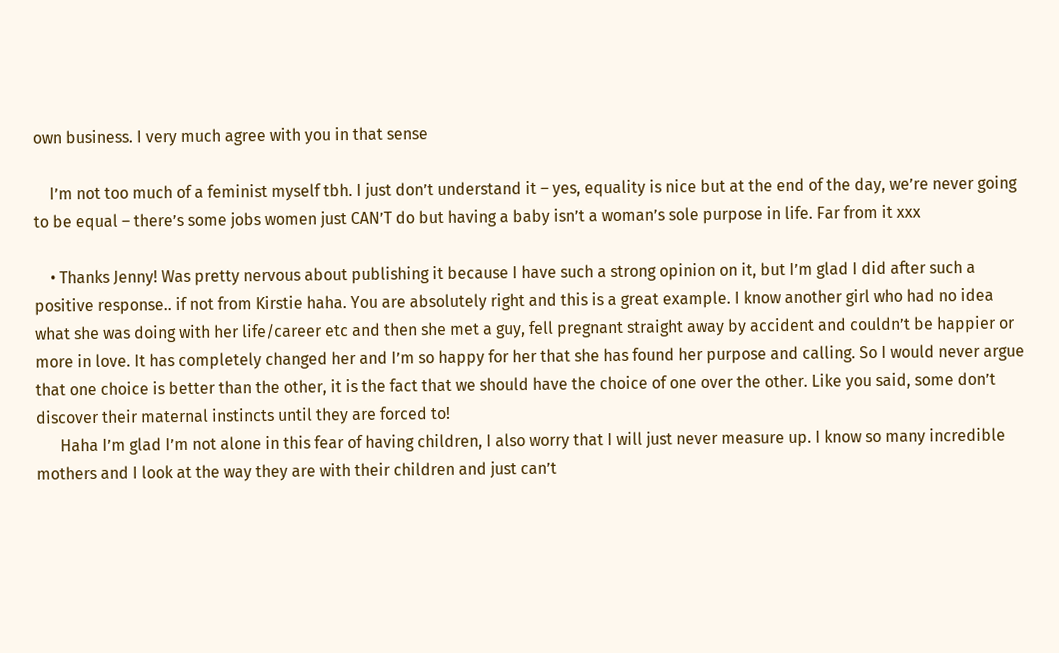own business. I very much agree with you in that sense

    I’m not too much of a feminist myself tbh. I just don’t understand it – yes, equality is nice but at the end of the day, we’re never going to be equal – there’s some jobs women just CAN’T do but having a baby isn’t a woman’s sole purpose in life. Far from it xxx

    • Thanks Jenny! Was pretty nervous about publishing it because I have such a strong opinion on it, but I’m glad I did after such a positive response.. if not from Kirstie haha. You are absolutely right and this is a great example. I know another girl who had no idea what she was doing with her life/career etc and then she met a guy, fell pregnant straight away by accident and couldn’t be happier or more in love. It has completely changed her and I’m so happy for her that she has found her purpose and calling. So I would never argue that one choice is better than the other, it is the fact that we should have the choice of one over the other. Like you said, some don’t discover their maternal instincts until they are forced to!
      Haha I’m glad I’m not alone in this fear of having children, I also worry that I will just never measure up. I know so many incredible mothers and I look at the way they are with their children and just can’t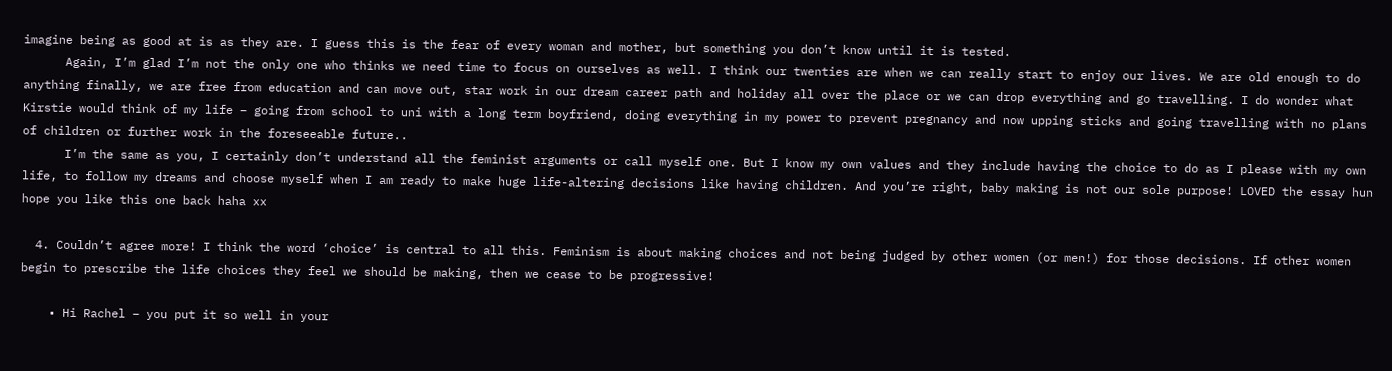imagine being as good at is as they are. I guess this is the fear of every woman and mother, but something you don’t know until it is tested.
      Again, I’m glad I’m not the only one who thinks we need time to focus on ourselves as well. I think our twenties are when we can really start to enjoy our lives. We are old enough to do anything finally, we are free from education and can move out, star work in our dream career path and holiday all over the place or we can drop everything and go travelling. I do wonder what Kirstie would think of my life – going from school to uni with a long term boyfriend, doing everything in my power to prevent pregnancy and now upping sticks and going travelling with no plans of children or further work in the foreseeable future..
      I’m the same as you, I certainly don’t understand all the feminist arguments or call myself one. But I know my own values and they include having the choice to do as I please with my own life, to follow my dreams and choose myself when I am ready to make huge life-altering decisions like having children. And you’re right, baby making is not our sole purpose! LOVED the essay hun  hope you like this one back haha xx

  4. Couldn’t agree more! I think the word ‘choice’ is central to all this. Feminism is about making choices and not being judged by other women (or men!) for those decisions. If other women begin to prescribe the life choices they feel we should be making, then we cease to be progressive!

    • Hi Rachel – you put it so well in your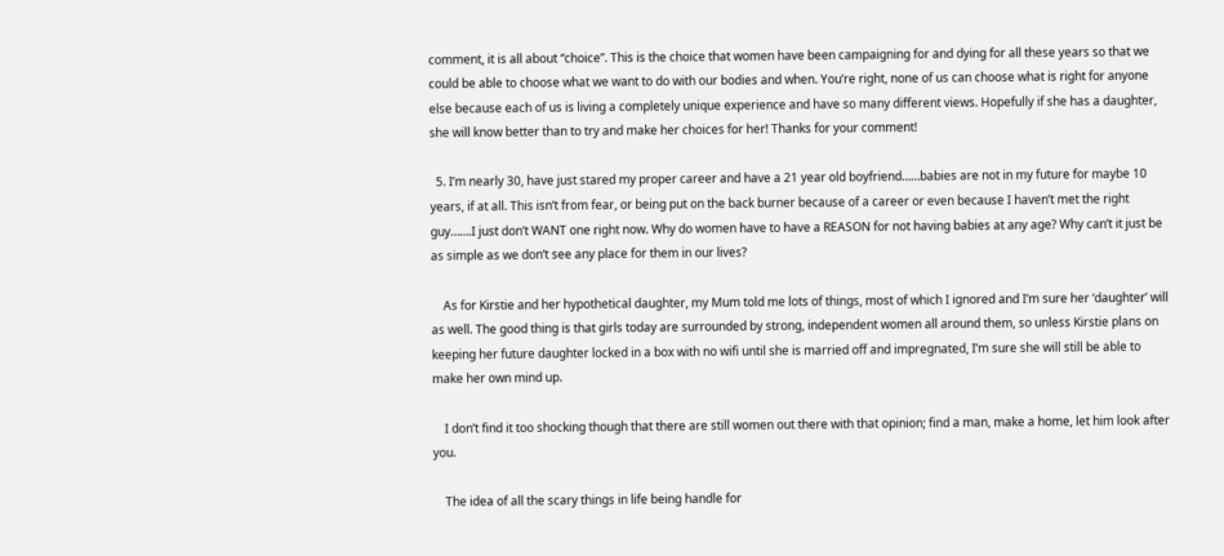comment, it is all about “choice”. This is the choice that women have been campaigning for and dying for all these years so that we could be able to choose what we want to do with our bodies and when. You’re right, none of us can choose what is right for anyone else because each of us is living a completely unique experience and have so many different views. Hopefully if she has a daughter, she will know better than to try and make her choices for her! Thanks for your comment!

  5. I’m nearly 30, have just stared my proper career and have a 21 year old boyfriend……babies are not in my future for maybe 10 years, if at all. This isn’t from fear, or being put on the back burner because of a career or even because I haven’t met the right guy…….I just don’t WANT one right now. Why do women have to have a REASON for not having babies at any age? Why can’t it just be as simple as we don’t see any place for them in our lives?

    As for Kirstie and her hypothetical daughter, my Mum told me lots of things, most of which I ignored and I’m sure her ‘daughter’ will as well. The good thing is that girls today are surrounded by strong, independent women all around them, so unless Kirstie plans on keeping her future daughter locked in a box with no wifi until she is married off and impregnated, I’m sure she will still be able to make her own mind up.

    I don’t find it too shocking though that there are still women out there with that opinion; find a man, make a home, let him look after you.

    The idea of all the scary things in life being handle for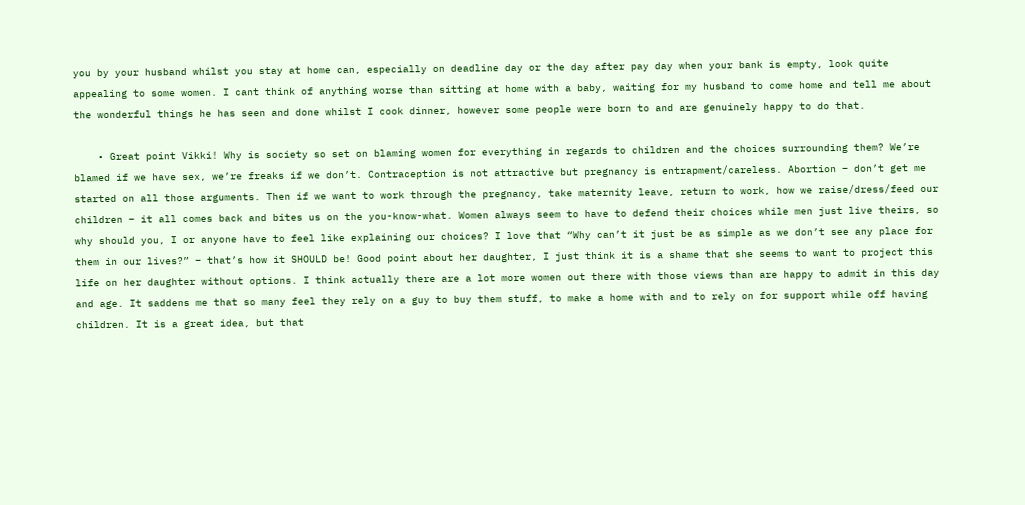you by your husband whilst you stay at home can, especially on deadline day or the day after pay day when your bank is empty, look quite appealing to some women. I cant think of anything worse than sitting at home with a baby, waiting for my husband to come home and tell me about the wonderful things he has seen and done whilst I cook dinner, however some people were born to and are genuinely happy to do that.

    • Great point Vikki! Why is society so set on blaming women for everything in regards to children and the choices surrounding them? We’re blamed if we have sex, we’re freaks if we don’t. Contraception is not attractive but pregnancy is entrapment/careless. Abortion – don’t get me started on all those arguments. Then if we want to work through the pregnancy, take maternity leave, return to work, how we raise/dress/feed our children – it all comes back and bites us on the you-know-what. Women always seem to have to defend their choices while men just live theirs, so why should you, I or anyone have to feel like explaining our choices? I love that “Why can’t it just be as simple as we don’t see any place for them in our lives?” – that’s how it SHOULD be! Good point about her daughter, I just think it is a shame that she seems to want to project this life on her daughter without options. I think actually there are a lot more women out there with those views than are happy to admit in this day and age. It saddens me that so many feel they rely on a guy to buy them stuff, to make a home with and to rely on for support while off having children. It is a great idea, but that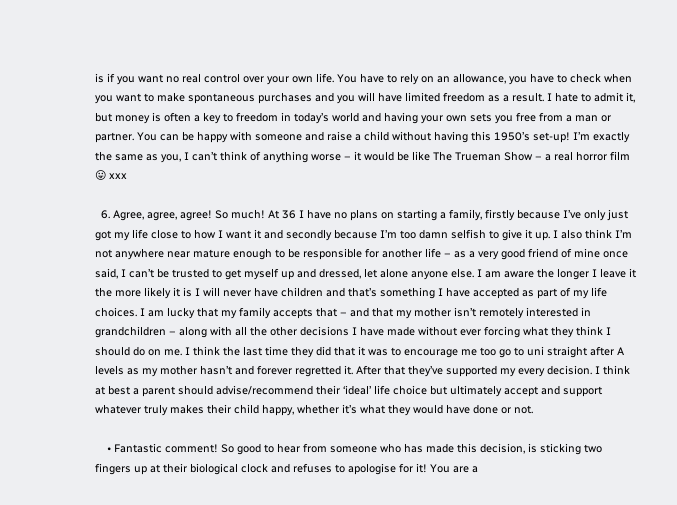is if you want no real control over your own life. You have to rely on an allowance, you have to check when you want to make spontaneous purchases and you will have limited freedom as a result. I hate to admit it, but money is often a key to freedom in today’s world and having your own sets you free from a man or partner. You can be happy with someone and raise a child without having this 1950’s set-up! I’m exactly the same as you, I can’t think of anything worse – it would be like The Trueman Show – a real horror film 😛 xxx

  6. Agree, agree, agree! So much! At 36 I have no plans on starting a family, firstly because I’ve only just got my life close to how I want it and secondly because I’m too damn selfish to give it up. I also think I’m not anywhere near mature enough to be responsible for another life – as a very good friend of mine once said, I can’t be trusted to get myself up and dressed, let alone anyone else. I am aware the longer I leave it the more likely it is I will never have children and that’s something I have accepted as part of my life choices. I am lucky that my family accepts that – and that my mother isn’t remotely interested in grandchildren – along with all the other decisions I have made without ever forcing what they think I should do on me. I think the last time they did that it was to encourage me too go to uni straight after A levels as my mother hasn’t and forever regretted it. After that they’ve supported my every decision. I think at best a parent should advise/recommend their ‘ideal’ life choice but ultimately accept and support whatever truly makes their child happy, whether it’s what they would have done or not.

    • Fantastic comment! So good to hear from someone who has made this decision, is sticking two fingers up at their biological clock and refuses to apologise for it! You are a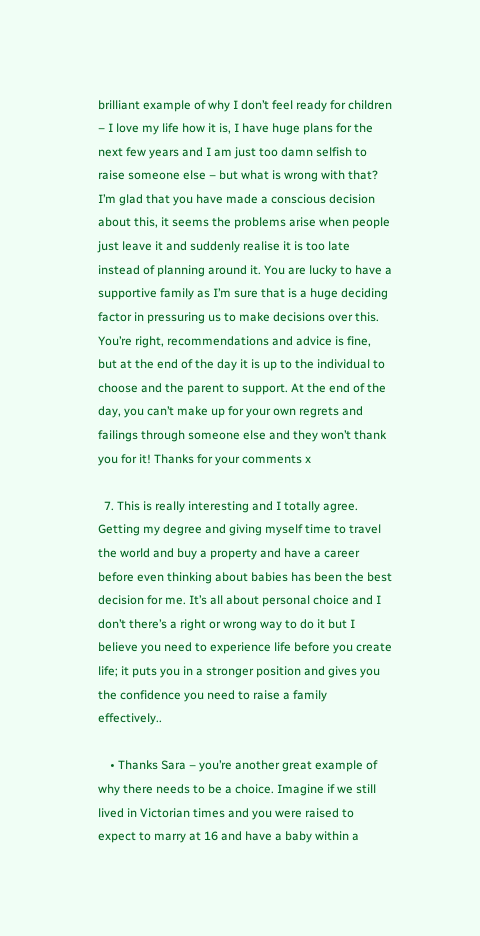brilliant example of why I don’t feel ready for children – I love my life how it is, I have huge plans for the next few years and I am just too damn selfish to raise someone else – but what is wrong with that? I’m glad that you have made a conscious decision about this, it seems the problems arise when people just leave it and suddenly realise it is too late instead of planning around it. You are lucky to have a supportive family as I’m sure that is a huge deciding factor in pressuring us to make decisions over this. You’re right, recommendations and advice is fine, but at the end of the day it is up to the individual to choose and the parent to support. At the end of the day, you can’t make up for your own regrets and failings through someone else and they won’t thank you for it! Thanks for your comments x

  7. This is really interesting and I totally agree. Getting my degree and giving myself time to travel the world and buy a property and have a career before even thinking about babies has been the best decision for me. It’s all about personal choice and I don’t there’s a right or wrong way to do it but I believe you need to experience life before you create life; it puts you in a stronger position and gives you the confidence you need to raise a family effectively..

    • Thanks Sara – you’re another great example of why there needs to be a choice. Imagine if we still lived in Victorian times and you were raised to expect to marry at 16 and have a baby within a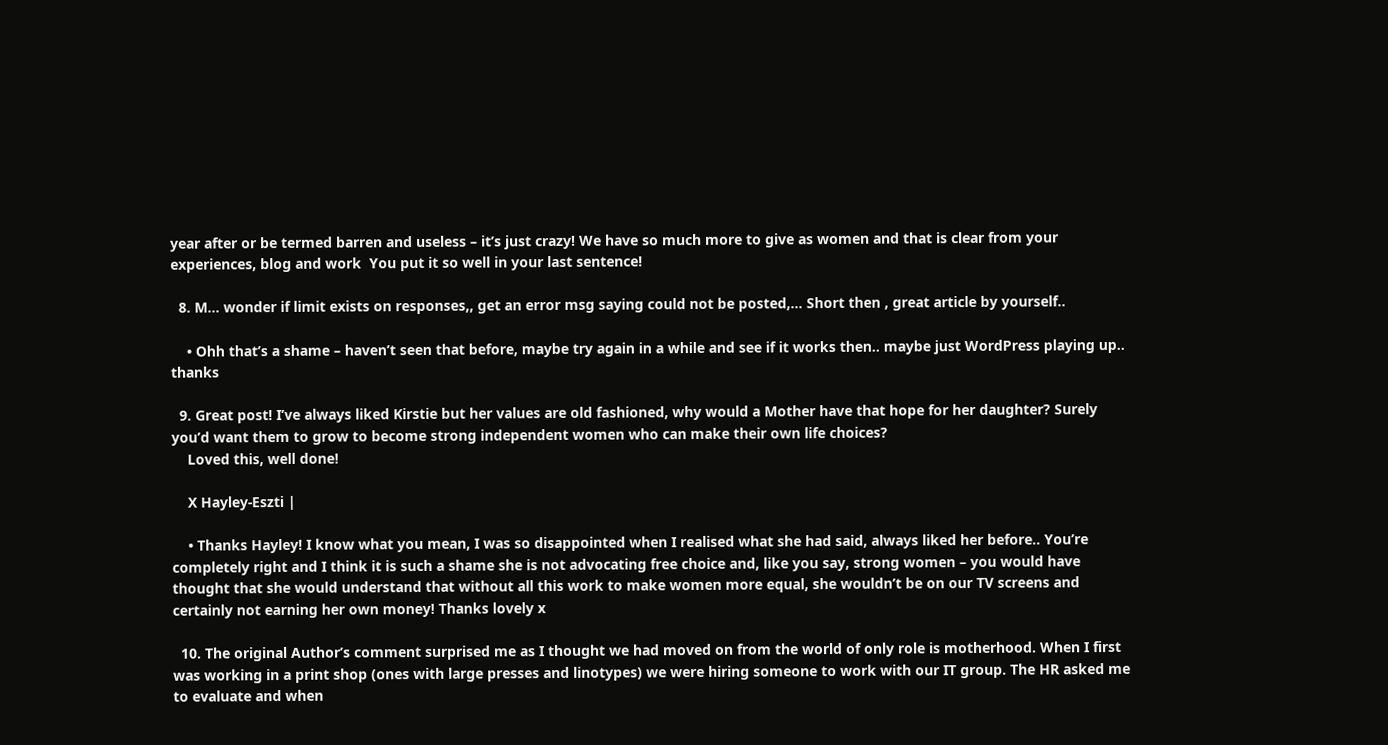year after or be termed barren and useless – it’s just crazy! We have so much more to give as women and that is clear from your experiences, blog and work  You put it so well in your last sentence!

  8. M… wonder if limit exists on responses,, get an error msg saying could not be posted,… Short then , great article by yourself..

    • Ohh that’s a shame – haven’t seen that before, maybe try again in a while and see if it works then.. maybe just WordPress playing up.. thanks

  9. Great post! I’ve always liked Kirstie but her values are old fashioned, why would a Mother have that hope for her daughter? Surely you’d want them to grow to become strong independent women who can make their own life choices?
    Loved this, well done!

    X Hayley-Eszti |

    • Thanks Hayley! I know what you mean, I was so disappointed when I realised what she had said, always liked her before.. You’re completely right and I think it is such a shame she is not advocating free choice and, like you say, strong women – you would have thought that she would understand that without all this work to make women more equal, she wouldn’t be on our TV screens and certainly not earning her own money! Thanks lovely x

  10. The original Author’s comment surprised me as I thought we had moved on from the world of only role is motherhood. When I first was working in a print shop (ones with large presses and linotypes) we were hiring someone to work with our IT group. The HR asked me to evaluate and when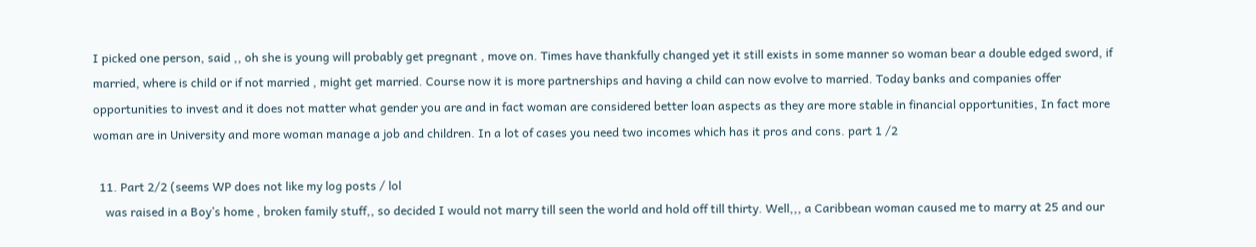I picked one person, said ,, oh she is young will probably get pregnant , move on. Times have thankfully changed yet it still exists in some manner so woman bear a double edged sword, if married, where is child or if not married , might get married. Course now it is more partnerships and having a child can now evolve to married. Today banks and companies offer opportunities to invest and it does not matter what gender you are and in fact woman are considered better loan aspects as they are more stable in financial opportunities, In fact more woman are in University and more woman manage a job and children. In a lot of cases you need two incomes which has it pros and cons. part 1 /2

  11. Part 2/2 (seems WP does not like my log posts / lol
    was raised in a Boy’s home , broken family stuff,, so decided I would not marry till seen the world and hold off till thirty. Well,,, a Caribbean woman caused me to marry at 25 and our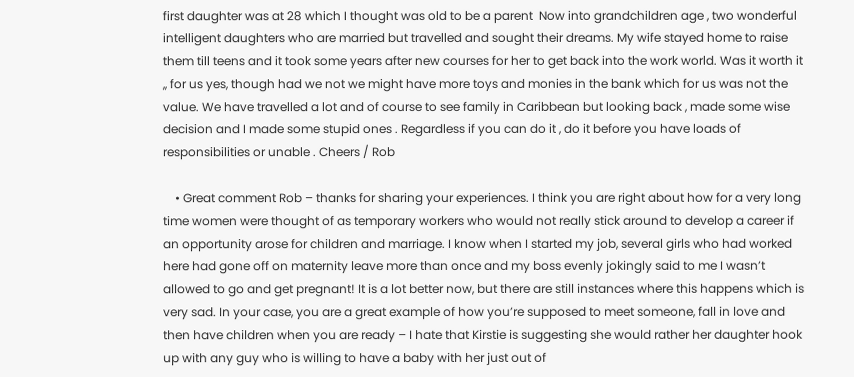first daughter was at 28 which I thought was old to be a parent  Now into grandchildren age , two wonderful intelligent daughters who are married but travelled and sought their dreams. My wife stayed home to raise them till teens and it took some years after new courses for her to get back into the work world. Was it worth it ,, for us yes, though had we not we might have more toys and monies in the bank which for us was not the value. We have travelled a lot and of course to see family in Caribbean but looking back , made some wise decision and I made some stupid ones . Regardless if you can do it , do it before you have loads of responsibilities or unable . Cheers / Rob

    • Great comment Rob – thanks for sharing your experiences. I think you are right about how for a very long time women were thought of as temporary workers who would not really stick around to develop a career if an opportunity arose for children and marriage. I know when I started my job, several girls who had worked here had gone off on maternity leave more than once and my boss evenly jokingly said to me I wasn’t allowed to go and get pregnant! It is a lot better now, but there are still instances where this happens which is very sad. In your case, you are a great example of how you’re supposed to meet someone, fall in love and then have children when you are ready – I hate that Kirstie is suggesting she would rather her daughter hook up with any guy who is willing to have a baby with her just out of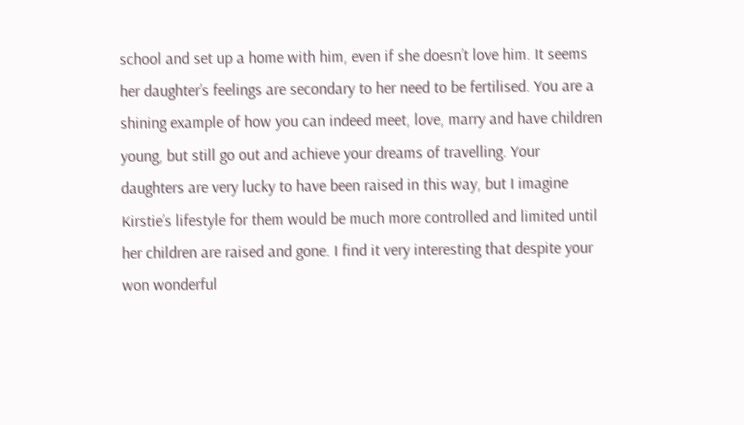school and set up a home with him, even if she doesn’t love him. It seems her daughter’s feelings are secondary to her need to be fertilised. You are a shining example of how you can indeed meet, love, marry and have children young, but still go out and achieve your dreams of travelling. Your daughters are very lucky to have been raised in this way, but I imagine Kirstie’s lifestyle for them would be much more controlled and limited until her children are raised and gone. I find it very interesting that despite your won wonderful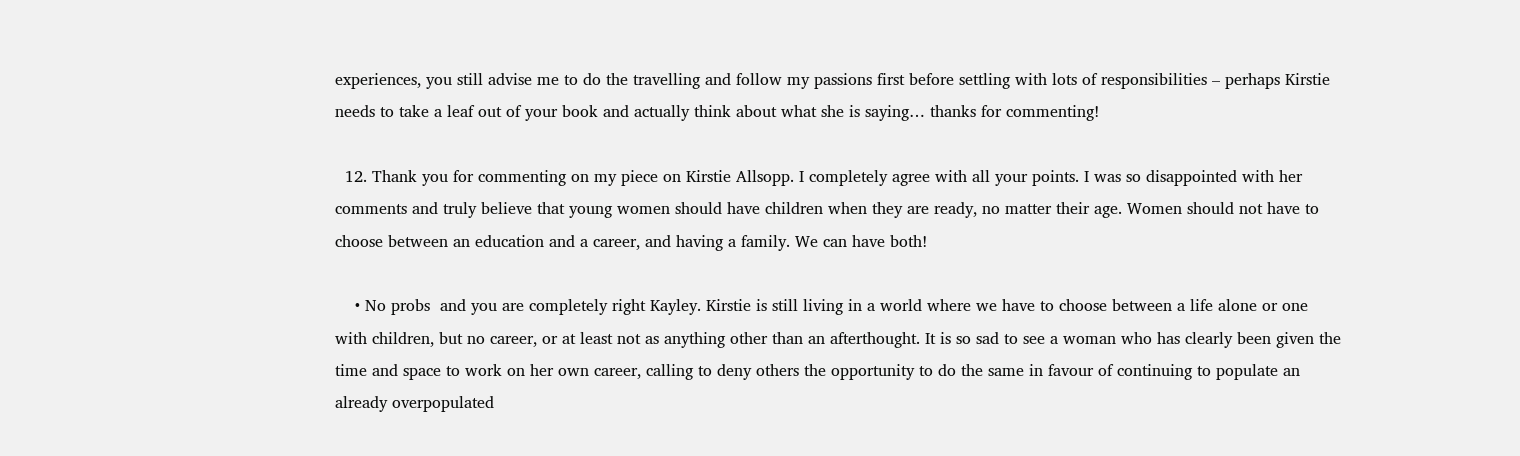experiences, you still advise me to do the travelling and follow my passions first before settling with lots of responsibilities – perhaps Kirstie needs to take a leaf out of your book and actually think about what she is saying… thanks for commenting!

  12. Thank you for commenting on my piece on Kirstie Allsopp. I completely agree with all your points. I was so disappointed with her comments and truly believe that young women should have children when they are ready, no matter their age. Women should not have to choose between an education and a career, and having a family. We can have both!

    • No probs  and you are completely right Kayley. Kirstie is still living in a world where we have to choose between a life alone or one with children, but no career, or at least not as anything other than an afterthought. It is so sad to see a woman who has clearly been given the time and space to work on her own career, calling to deny others the opportunity to do the same in favour of continuing to populate an already overpopulated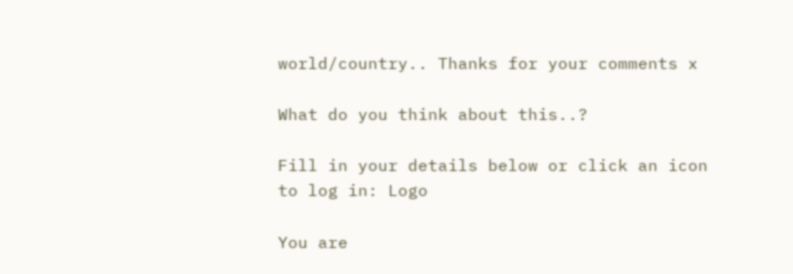world/country.. Thanks for your comments x

What do you think about this..?

Fill in your details below or click an icon to log in: Logo

You are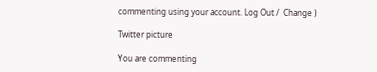commenting using your account. Log Out /  Change )

Twitter picture

You are commenting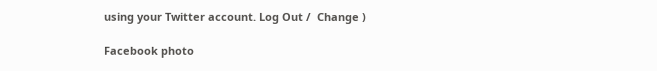using your Twitter account. Log Out /  Change )

Facebook photo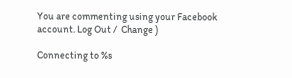You are commenting using your Facebook account. Log Out /  Change )

Connecting to %s